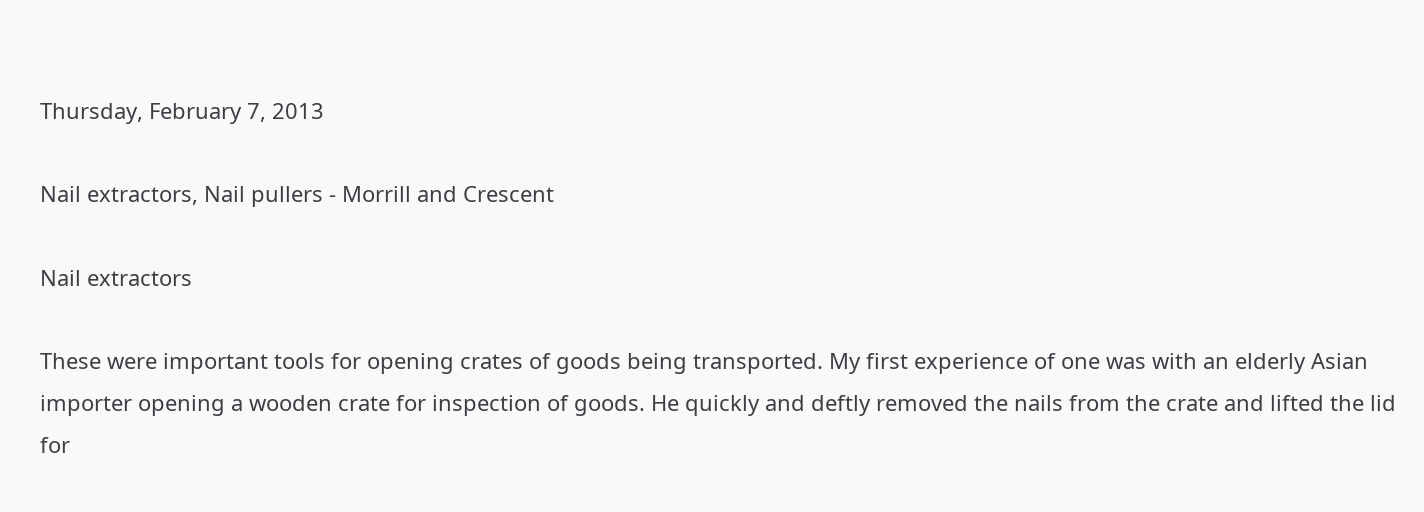Thursday, February 7, 2013

Nail extractors, Nail pullers - Morrill and Crescent

Nail extractors

These were important tools for opening crates of goods being transported. My first experience of one was with an elderly Asian importer opening a wooden crate for inspection of goods. He quickly and deftly removed the nails from the crate and lifted the lid for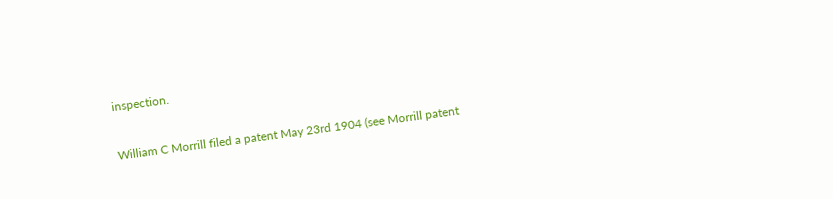inspection.

William C Morrill filed a patent May 23rd 1904 (see Morrill patent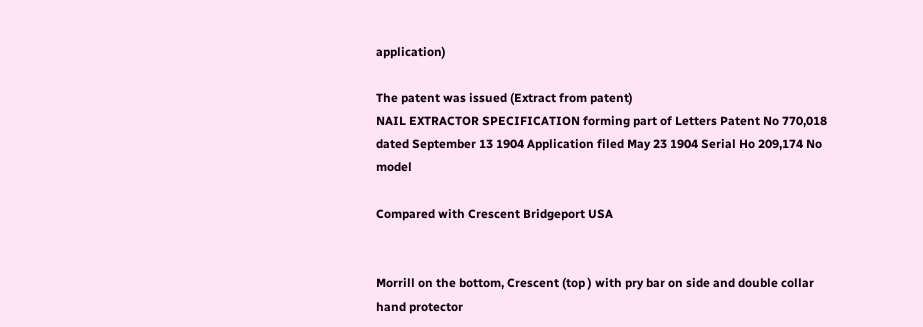application)

The patent was issued (Extract from patent)
NAIL EXTRACTOR SPECIFICATION forming part of Letters Patent No 770,018 dated September 13 1904 Application filed May 23 1904 Serial Ho 209,174 No model

Compared with Crescent Bridgeport USA


Morrill on the bottom, Crescent (top ) with pry bar on side and double collar hand protector